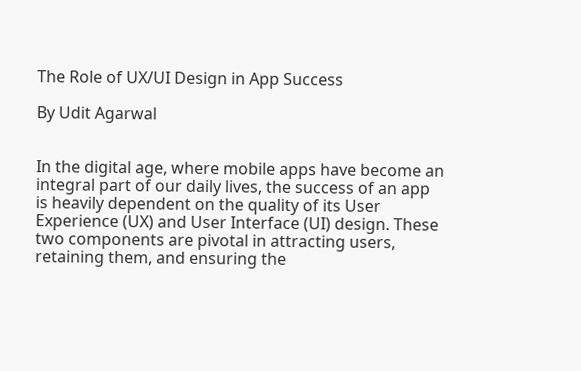The Role of UX/UI Design in App Success

By Udit Agarwal


In the digital age, where mobile apps have become an integral part of our daily lives, the success of an app is heavily dependent on the quality of its User Experience (UX) and User Interface (UI) design. These two components are pivotal in attracting users, retaining them, and ensuring the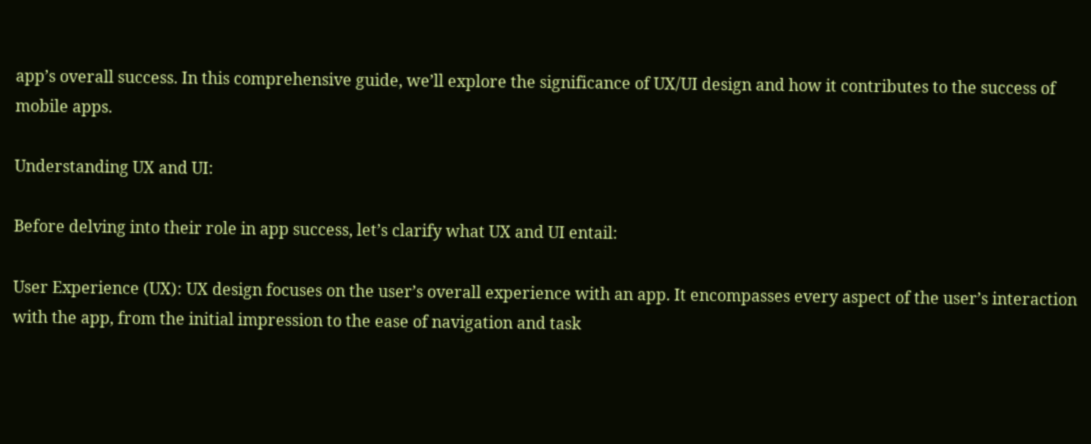app’s overall success. In this comprehensive guide, we’ll explore the significance of UX/UI design and how it contributes to the success of mobile apps.

Understanding UX and UI:

Before delving into their role in app success, let’s clarify what UX and UI entail:

User Experience (UX): UX design focuses on the user’s overall experience with an app. It encompasses every aspect of the user’s interaction with the app, from the initial impression to the ease of navigation and task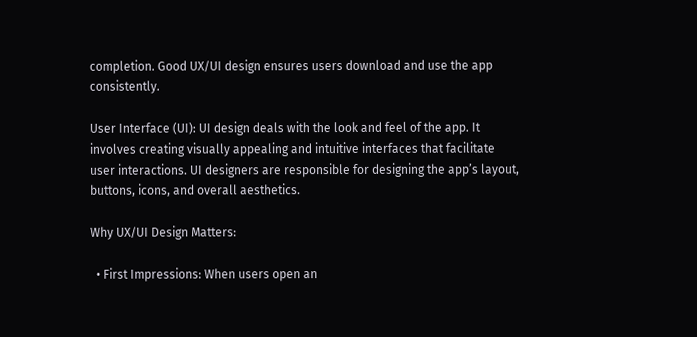completion. Good UX/UI design ensures users download and use the app consistently.

User Interface (UI): UI design deals with the look and feel of the app. It involves creating visually appealing and intuitive interfaces that facilitate user interactions. UI designers are responsible for designing the app’s layout, buttons, icons, and overall aesthetics.

Why UX/UI Design Matters:

  • First Impressions: When users open an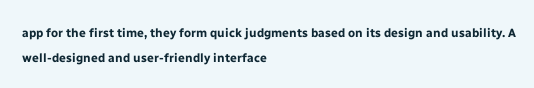app for the first time, they form quick judgments based on its design and usability. A well-designed and user-friendly interface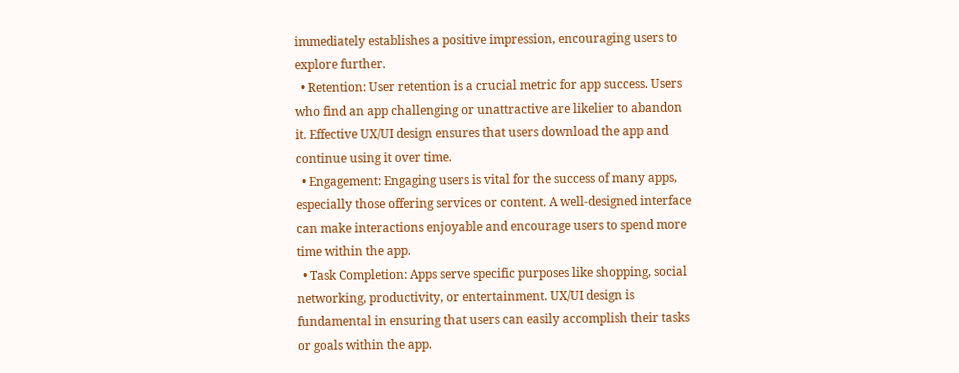immediately establishes a positive impression, encouraging users to explore further.
  • Retention: User retention is a crucial metric for app success. Users who find an app challenging or unattractive are likelier to abandon it. Effective UX/UI design ensures that users download the app and continue using it over time.
  • Engagement: Engaging users is vital for the success of many apps, especially those offering services or content. A well-designed interface can make interactions enjoyable and encourage users to spend more time within the app.
  • Task Completion: Apps serve specific purposes like shopping, social networking, productivity, or entertainment. UX/UI design is fundamental in ensuring that users can easily accomplish their tasks or goals within the app.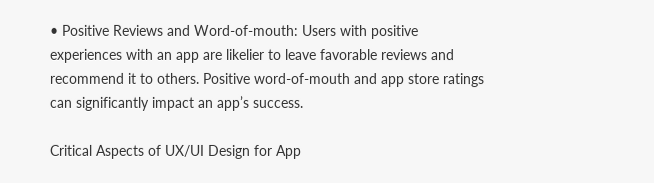• Positive Reviews and Word-of-mouth: Users with positive experiences with an app are likelier to leave favorable reviews and recommend it to others. Positive word-of-mouth and app store ratings can significantly impact an app’s success.

Critical Aspects of UX/UI Design for App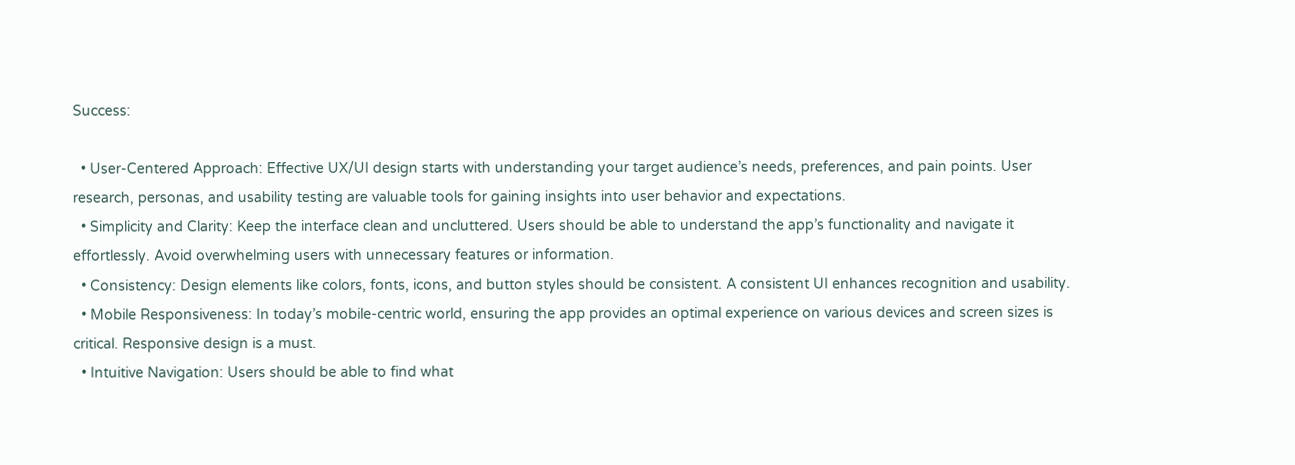Success:

  • User-Centered Approach: Effective UX/UI design starts with understanding your target audience’s needs, preferences, and pain points. User research, personas, and usability testing are valuable tools for gaining insights into user behavior and expectations.
  • Simplicity and Clarity: Keep the interface clean and uncluttered. Users should be able to understand the app’s functionality and navigate it effortlessly. Avoid overwhelming users with unnecessary features or information.
  • Consistency: Design elements like colors, fonts, icons, and button styles should be consistent. A consistent UI enhances recognition and usability.
  • Mobile Responsiveness: In today’s mobile-centric world, ensuring the app provides an optimal experience on various devices and screen sizes is critical. Responsive design is a must.
  • Intuitive Navigation: Users should be able to find what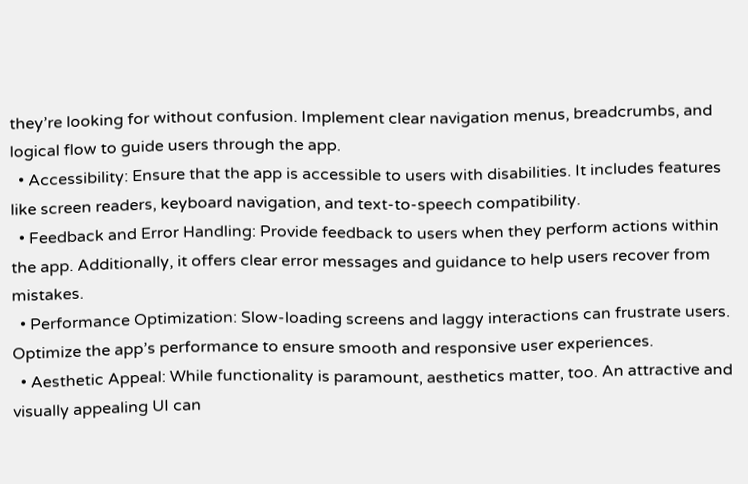they’re looking for without confusion. Implement clear navigation menus, breadcrumbs, and logical flow to guide users through the app.
  • Accessibility: Ensure that the app is accessible to users with disabilities. It includes features like screen readers, keyboard navigation, and text-to-speech compatibility.
  • Feedback and Error Handling: Provide feedback to users when they perform actions within the app. Additionally, it offers clear error messages and guidance to help users recover from mistakes.
  • Performance Optimization: Slow-loading screens and laggy interactions can frustrate users. Optimize the app’s performance to ensure smooth and responsive user experiences.
  • Aesthetic Appeal: While functionality is paramount, aesthetics matter, too. An attractive and visually appealing UI can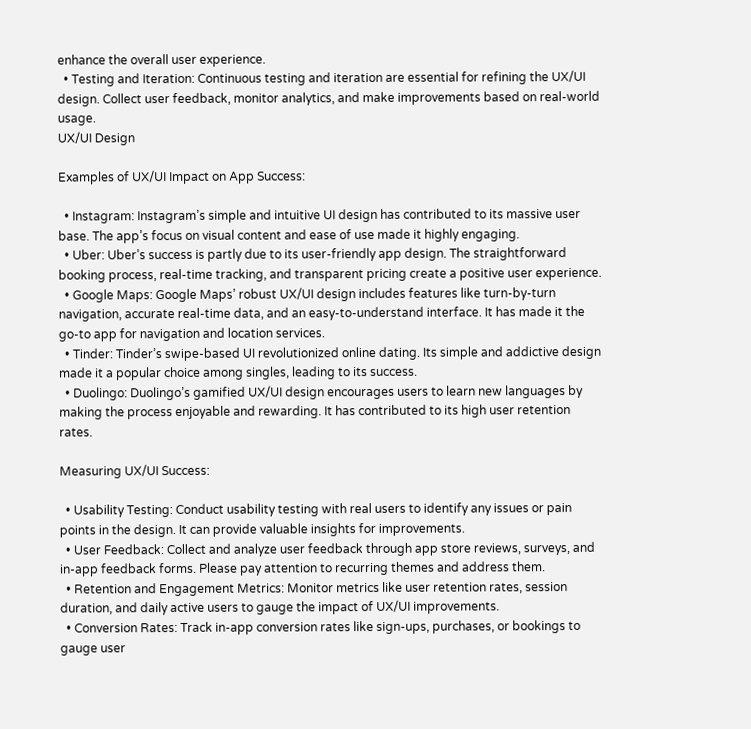enhance the overall user experience.
  • Testing and Iteration: Continuous testing and iteration are essential for refining the UX/UI design. Collect user feedback, monitor analytics, and make improvements based on real-world usage.
UX/UI Design

Examples of UX/UI Impact on App Success:

  • Instagram: Instagram’s simple and intuitive UI design has contributed to its massive user base. The app’s focus on visual content and ease of use made it highly engaging.
  • Uber: Uber’s success is partly due to its user-friendly app design. The straightforward booking process, real-time tracking, and transparent pricing create a positive user experience.
  • Google Maps: Google Maps’ robust UX/UI design includes features like turn-by-turn navigation, accurate real-time data, and an easy-to-understand interface. It has made it the go-to app for navigation and location services.
  • Tinder: Tinder’s swipe-based UI revolutionized online dating. Its simple and addictive design made it a popular choice among singles, leading to its success.
  • Duolingo: Duolingo’s gamified UX/UI design encourages users to learn new languages by making the process enjoyable and rewarding. It has contributed to its high user retention rates.

Measuring UX/UI Success:

  • Usability Testing: Conduct usability testing with real users to identify any issues or pain points in the design. It can provide valuable insights for improvements.
  • User Feedback: Collect and analyze user feedback through app store reviews, surveys, and in-app feedback forms. Please pay attention to recurring themes and address them.
  • Retention and Engagement Metrics: Monitor metrics like user retention rates, session duration, and daily active users to gauge the impact of UX/UI improvements.
  • Conversion Rates: Track in-app conversion rates like sign-ups, purchases, or bookings to gauge user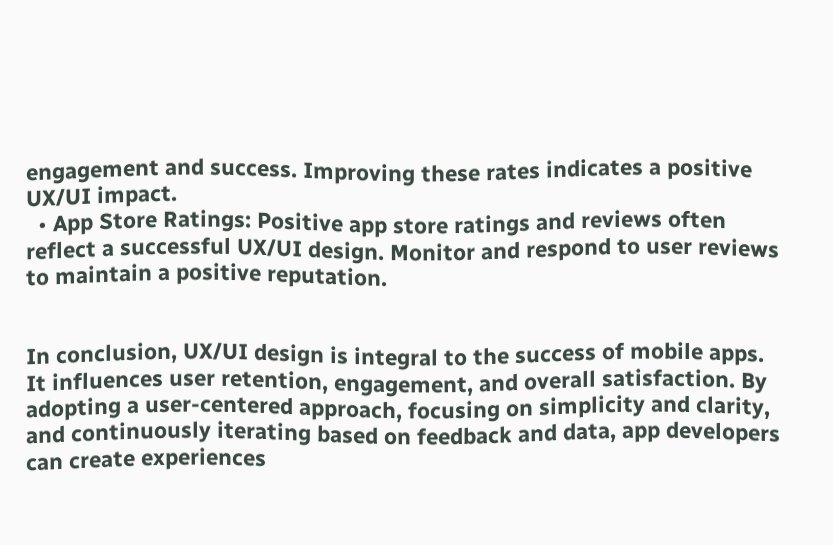engagement and success. Improving these rates indicates a positive UX/UI impact.
  • App Store Ratings: Positive app store ratings and reviews often reflect a successful UX/UI design. Monitor and respond to user reviews to maintain a positive reputation.


In conclusion, UX/UI design is integral to the success of mobile apps. It influences user retention, engagement, and overall satisfaction. By adopting a user-centered approach, focusing on simplicity and clarity, and continuously iterating based on feedback and data, app developers can create experiences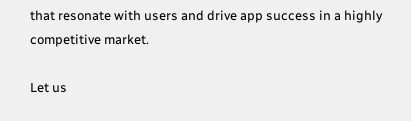that resonate with users and drive app success in a highly competitive market.

Let us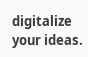digitalize your ideas.